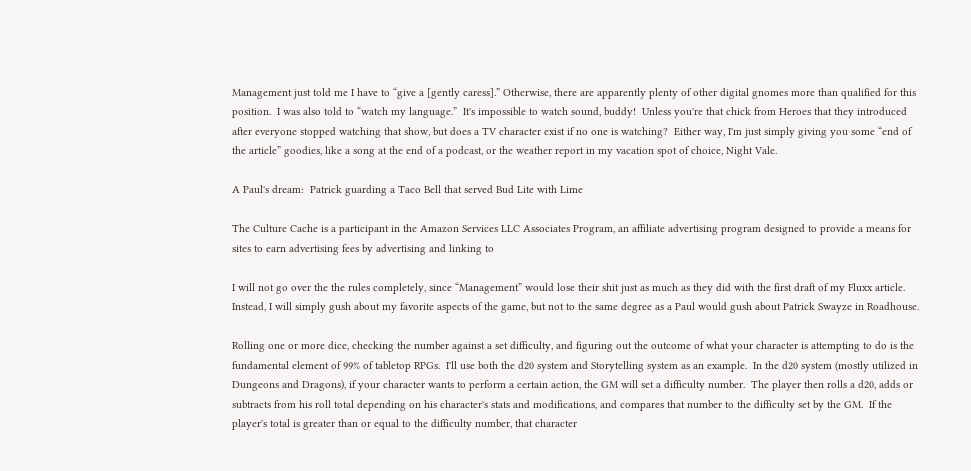Management just told me I have to “give a [gently caress].” Otherwise, there are apparently plenty of other digital gnomes more than qualified for this position.  I was also told to “watch my language.”  It's impossible to watch sound, buddy!  Unless you're that chick from Heroes that they introduced after everyone stopped watching that show, but does a TV character exist if no one is watching?  Either way, I'm just simply giving you some “end of the article” goodies, like a song at the end of a podcast, or the weather report in my vacation spot of choice, Night Vale.

A Paul's dream:  Patrick guarding a Taco Bell that served Bud Lite with Lime

The Culture Cache is a participant in the Amazon Services LLC Associates Program, an affiliate advertising program designed to provide a means for sites to earn advertising fees by advertising and linking to

I will not go over the the rules completely, since “Management” would lose their shit just as much as they did with the first draft of my Fluxx article.  Instead, I will simply gush about my favorite aspects of the game, but not to the same degree as a Paul would gush about Patrick Swayze in Roadhouse.

Rolling one or more dice, checking the number against a set difficulty, and figuring out the outcome of what your character is attempting to do is the fundamental element of 99% of tabletop RPGs.  I'll use both the d20 system and Storytelling system as an example.  In the d20 system (mostly utilized in Dungeons and Dragons), if your character wants to perform a certain action, the GM will set a difficulty number.  The player then rolls a d20, adds or subtracts from his roll total depending on his character's stats and modifications, and compares that number to the difficulty set by the GM.  If the player's total is greater than or equal to the difficulty number, that character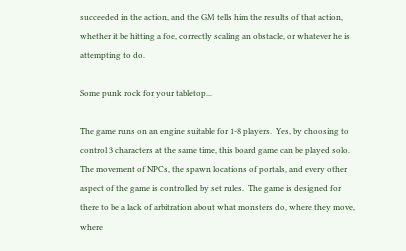succeeded in the action, and the GM tells him the results of that action, whether it be hitting a foe, correctly scaling an obstacle, or whatever he is attempting to do.

Some punk rock for your tabletop...

The game runs on an engine suitable for 1-8 players.  Yes, by choosing to control 3 characters at the same time, this board game can be played solo.  The movement of NPCs, the spawn locations of portals, and every other aspect of the game is controlled by set rules.  The game is designed for there to be a lack of arbitration about what monsters do, where they move, where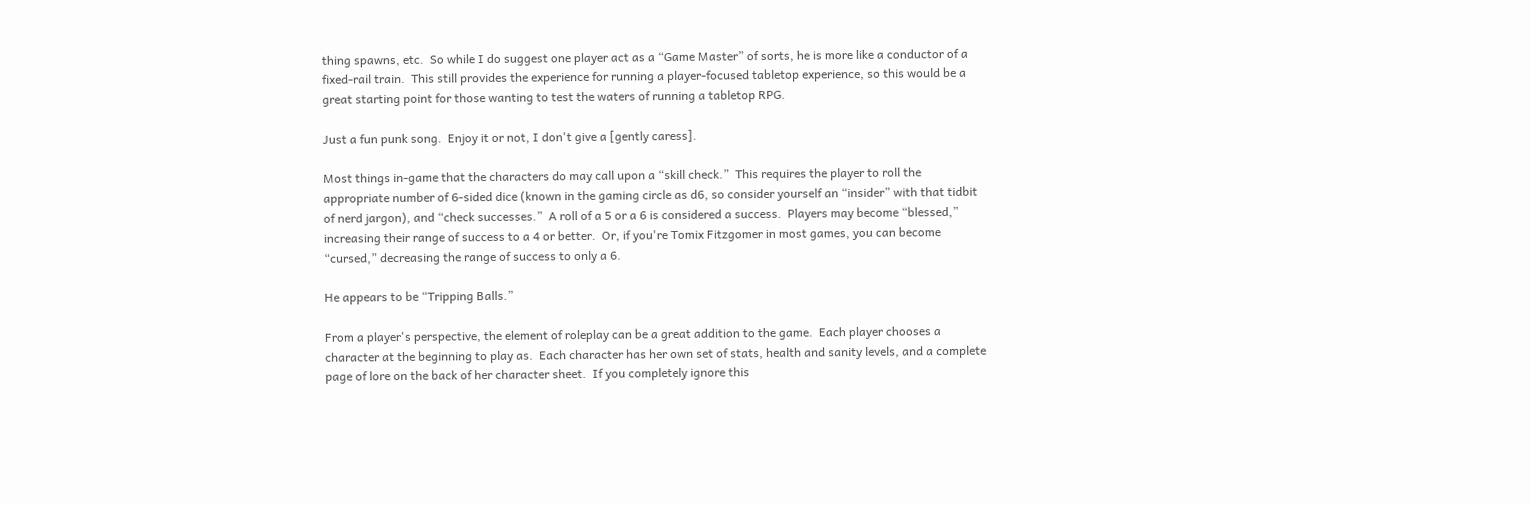thing spawns, etc.  So while I do suggest one player act as a “Game Master” of sorts, he is more like a conductor of a fixed-rail train.  This still provides the experience for running a player-focused tabletop experience, so this would be a great starting point for those wanting to test the waters of running a tabletop RPG.

Just a fun punk song.  Enjoy it or not, I don't give a [gently caress].

Most things in-game that the characters do may call upon a “skill check.”  This requires the player to roll the appropriate number of 6-sided dice (known in the gaming circle as d6, so consider yourself an “insider” with that tidbit of nerd jargon), and “check successes.”  A roll of a 5 or a 6 is considered a success.  Players may become “blessed,” increasing their range of success to a 4 or better.  Or, if you're Tomix Fitzgomer in most games, you can become “cursed,” decreasing the range of success to only a 6.

He appears to be “Tripping Balls.”

From a player's perspective, the element of roleplay can be a great addition to the game.  Each player chooses a character at the beginning to play as.  Each character has her own set of stats, health and sanity levels, and a complete page of lore on the back of her character sheet.  If you completely ignore this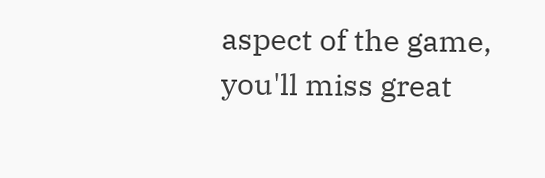aspect of the game, you'll miss great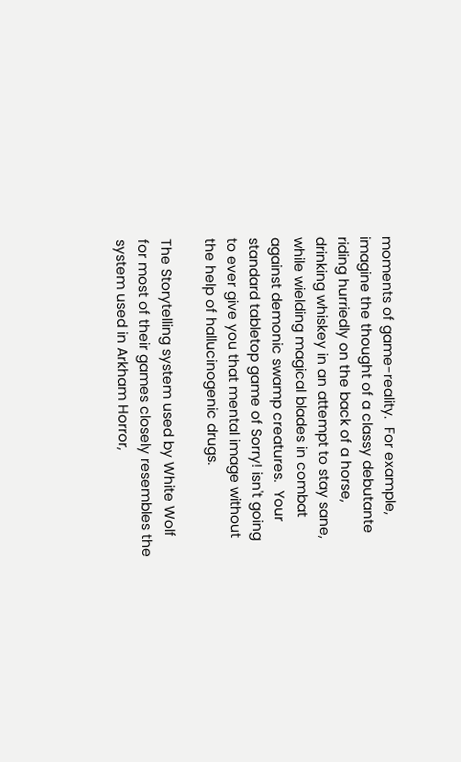moments of game-reality.  For example, imagine the thought of a classy debutante riding hurriedly on the back of a horse, drinking whiskey in an attempt to stay sane, while wielding magical blades in combat against demonic swamp creatures.  Your standard tabletop game of Sorry! isn't going to ever give you that mental image without the help of hallucinogenic drugs.

The Storytelling system used by White Wolf for most of their games closely resembles the system used in Arkham Horror,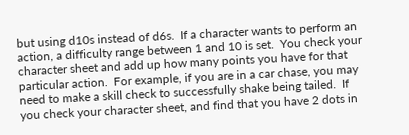but using d10s instead of d6s.  If a character wants to perform an action, a difficulty range between 1 and 10 is set.  You check your character sheet and add up how many points you have for that particular action.  For example, if you are in a car chase, you may need to make a skill check to successfully shake being tailed.  If you check your character sheet, and find that you have 2 dots in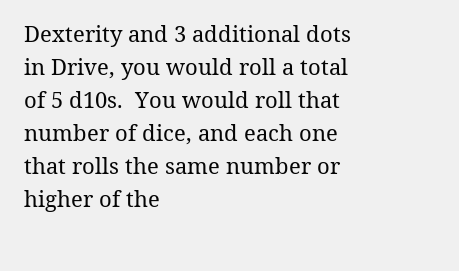Dexterity and 3 additional dots in Drive, you would roll a total of 5 d10s.  You would roll that number of dice, and each one that rolls the same number or higher of the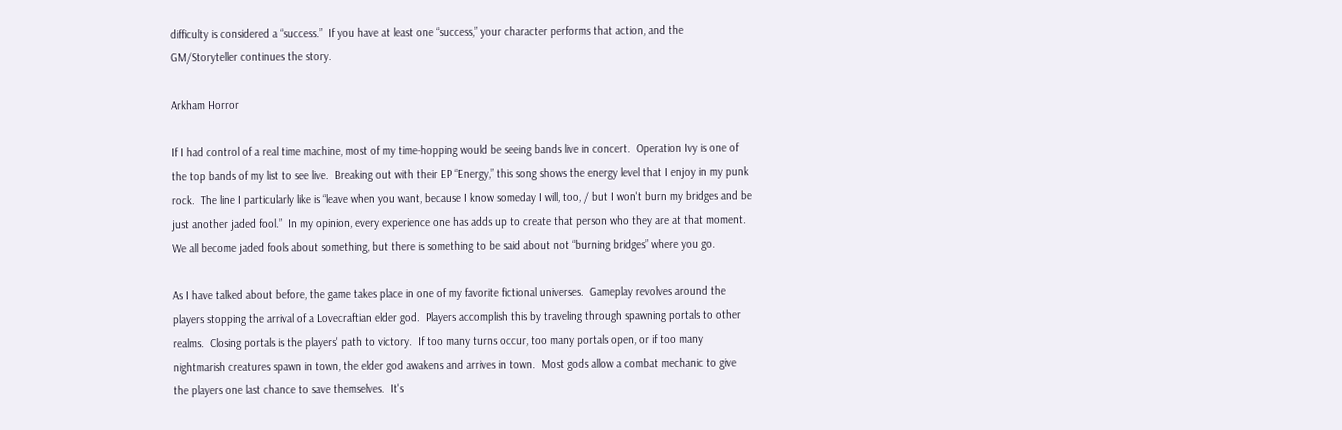difficulty is considered a “success.”  If you have at least one “success,” your character performs that action, and the GM/Storyteller continues the story.

Arkham Horror

If I had control of a real time machine, most of my time-hopping would be seeing bands live in concert.  Operation Ivy is one of the top bands of my list to see live.  Breaking out with their EP “Energy,” this song shows the energy level that I enjoy in my punk rock.  The line I particularly like is “leave when you want, because I know someday I will, too, / but I won't burn my bridges and be just another jaded fool.”  In my opinion, every experience one has adds up to create that person who they are at that moment.  We all become jaded fools about something, but there is something to be said about not “burning bridges” where you go.

As I have talked about before, the game takes place in one of my favorite fictional universes.  Gameplay revolves around the players stopping the arrival of a Lovecraftian elder god.  Players accomplish this by traveling through spawning portals to other realms.  Closing portals is the players' path to victory.  If too many turns occur, too many portals open, or if too many nightmarish creatures spawn in town, the elder god awakens and arrives in town.  Most gods allow a combat mechanic to give the players one last chance to save themselves.  It's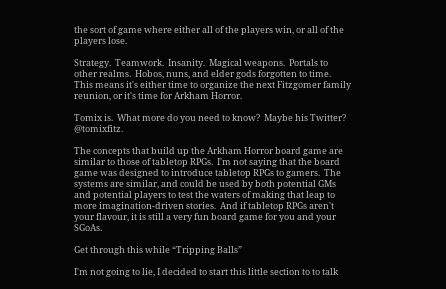the sort of game where either all of the players win, or all of the players lose.

Strategy.  Teamwork.  Insanity.  Magical weapons.  Portals to other realms.  Hobos, nuns, and elder gods forgotten to time.  This means it's either time to organize the next Fitzgomer family reunion, or it's time for Arkham Horror.

Tomix is.  What more do you need to know?  Maybe his Twitter?  @tomixfitz.

The concepts that build up the Arkham Horror board game are similar to those of tabletop RPGs.  I'm not saying that the board game was designed to introduce tabletop RPGs to gamers.  The systems are similar, and could be used by both potential GMs and potential players to test the waters of making that leap to more imagination-driven stories.  And if tabletop RPGs aren't your flavour, it is still a very fun board game for you and your SGoAs.

Get through this while “Tripping Balls”

I'm not going to lie, I decided to start this little section to to talk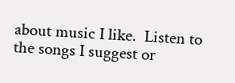about music I like.  Listen to the songs I suggest or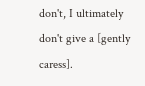don't, I ultimately don't give a [gently caress].